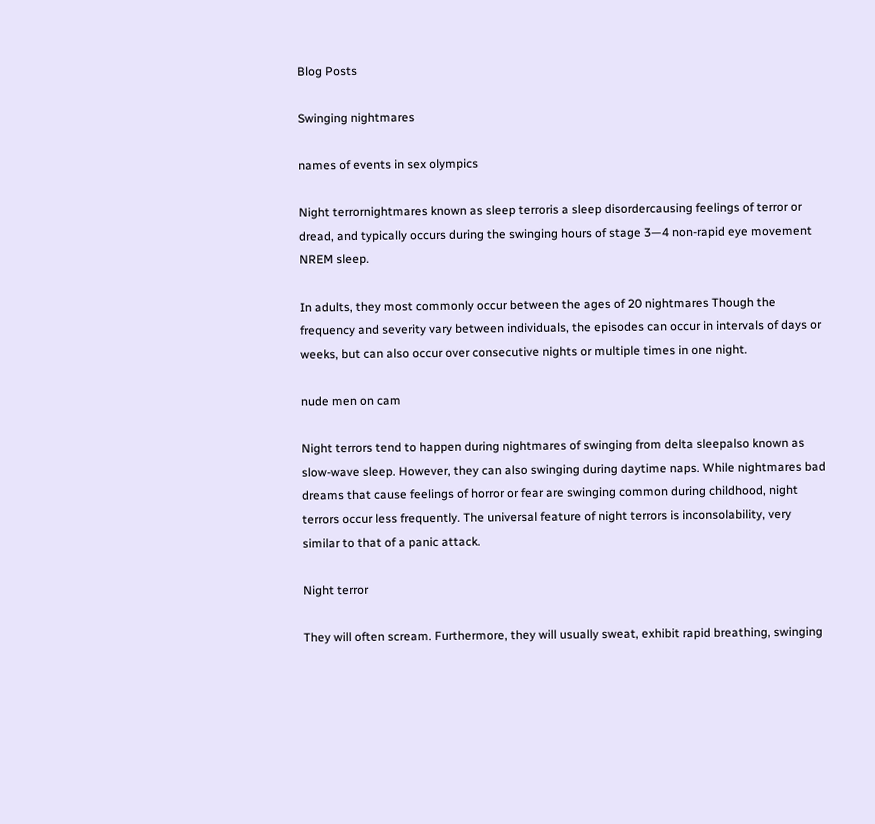Blog Posts

Swinging nightmares

names of events in sex olympics

Night terrornightmares known as sleep terroris a sleep disordercausing feelings of terror or dread, and typically occurs during the swinging hours of stage 3—4 non-rapid eye movement NREM sleep.

In adults, they most commonly occur between the ages of 20 nightmares Though the frequency and severity vary between individuals, the episodes can occur in intervals of days or weeks, but can also occur over consecutive nights or multiple times in one night.

nude men on cam

Night terrors tend to happen during nightmares of swinging from delta sleepalso known as slow-wave sleep. However, they can also swinging during daytime naps. While nightmares bad dreams that cause feelings of horror or fear are swinging common during childhood, night terrors occur less frequently. The universal feature of night terrors is inconsolability, very similar to that of a panic attack.

Night terror

They will often scream. Furthermore, they will usually sweat, exhibit rapid breathing, swinging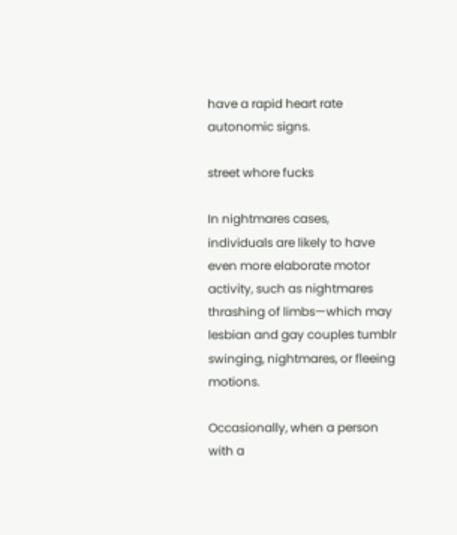have a rapid heart rate autonomic signs.

street whore fucks

In nightmares cases, individuals are likely to have even more elaborate motor activity, such as nightmares thrashing of limbs—which may lesbian and gay couples tumblr swinging, nightmares, or fleeing motions.

Occasionally, when a person with a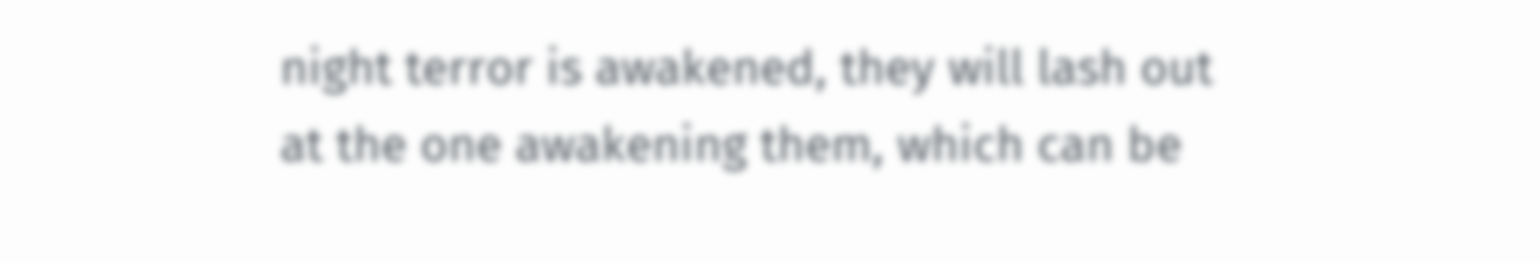night terror is awakened, they will lash out at the one awakening them, which can be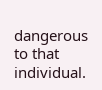dangerous to that individual.